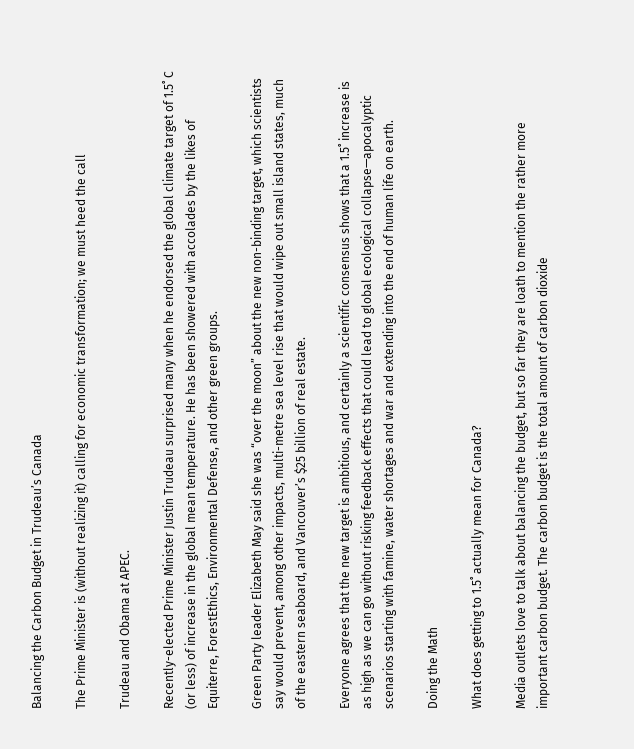Balancing the Carbon Budget in Trudeau’s Canada

The Prime Minister is (without realizing it) calling for economic transformation; we must heed the call

Trudeau and Obama at APEC.

Recently-elected Prime Minister Justin Trudeau surprised many when he endorsed the global climate target of 1.5˚ C (or less) of increase in the global mean temperature. He has been showered with accolades by the likes of Equiterre, ForestEthics, Environmental Defense, and other green groups.

Green Party leader Elizabeth May said she was “over the moon” about the new non-binding target, which scientists say would prevent, among other impacts, multi-metre sea level rise that would wipe out small island states, much of the eastern seaboard, and Vancouver’s $25 billion of real estate.

Everyone agrees that the new target is ambitious, and certainly a scientific consensus shows that a 1.5˚ increase is as high as we can go without risking feedback effects that could lead to global ecological collapse—apocalyptic scenarios starting with famine, water shortages and war and extending into the end of human life on earth.

Doing the Math

What does getting to 1.5˚ actually mean for Canada?

Media outlets love to talk about balancing the budget, but so far they are loath to mention the rather more important carbon budget. The carbon budget is the total amount of carbon dioxide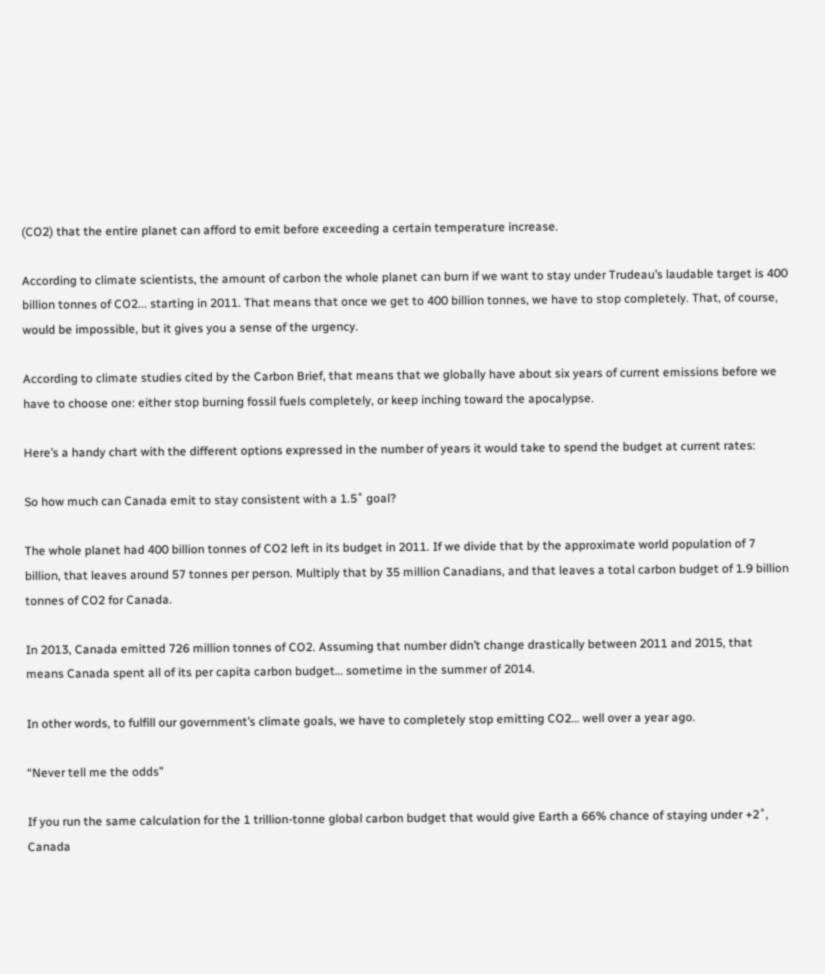(CO2) that the entire planet can afford to emit before exceeding a certain temperature increase.

According to climate scientists, the amount of carbon the whole planet can burn if we want to stay under Trudeau’s laudable target is 400 billion tonnes of CO2... starting in 2011. That means that once we get to 400 billion tonnes, we have to stop completely. That, of course, would be impossible, but it gives you a sense of the urgency.

According to climate studies cited by the Carbon Brief, that means that we globally have about six years of current emissions before we have to choose one: either stop burning fossil fuels completely, or keep inching toward the apocalypse.

Here’s a handy chart with the different options expressed in the number of years it would take to spend the budget at current rates:

So how much can Canada emit to stay consistent with a 1.5˚ goal?

The whole planet had 400 billion tonnes of CO2 left in its budget in 2011. If we divide that by the approximate world population of 7 billion, that leaves around 57 tonnes per person. Multiply that by 35 million Canadians, and that leaves a total carbon budget of 1.9 billion tonnes of CO2 for Canada.

In 2013, Canada emitted 726 million tonnes of CO2. Assuming that number didn’t change drastically between 2011 and 2015, that means Canada spent all of its per capita carbon budget… sometime in the summer of 2014.

In other words, to fulfill our government’s climate goals, we have to completely stop emitting CO2… well over a year ago.

“Never tell me the odds”

If you run the same calculation for the 1 trillion-tonne global carbon budget that would give Earth a 66% chance of staying under +2˚, Canada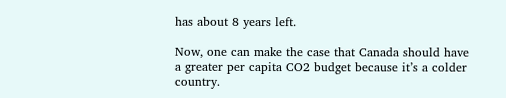has about 8 years left.

Now, one can make the case that Canada should have a greater per capita CO2 budget because it’s a colder country.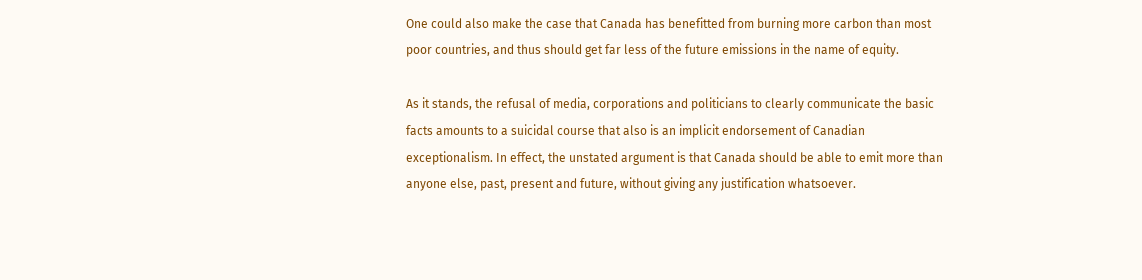One could also make the case that Canada has benefitted from burning more carbon than most poor countries, and thus should get far less of the future emissions in the name of equity.

As it stands, the refusal of media, corporations and politicians to clearly communicate the basic facts amounts to a suicidal course that also is an implicit endorsement of Canadian exceptionalism. In effect, the unstated argument is that Canada should be able to emit more than anyone else, past, present and future, without giving any justification whatsoever.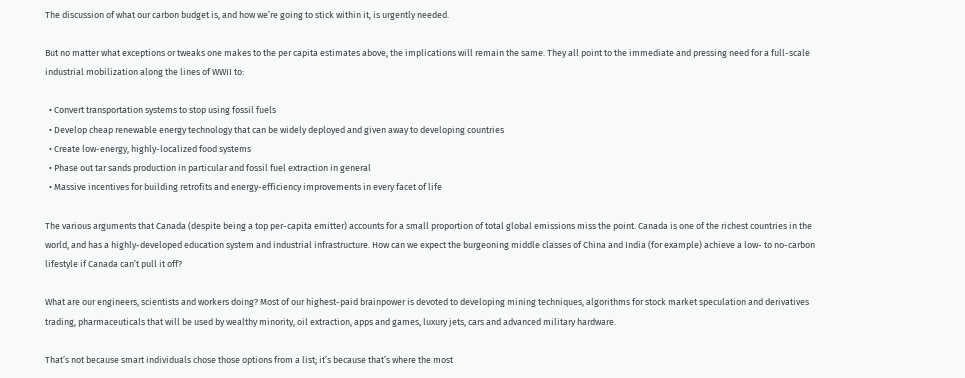The discussion of what our carbon budget is, and how we’re going to stick within it, is urgently needed.

But no matter what exceptions or tweaks one makes to the per capita estimates above, the implications will remain the same. They all point to the immediate and pressing need for a full-scale industrial mobilization along the lines of WWII to:

  • Convert transportation systems to stop using fossil fuels
  • Develop cheap renewable energy technology that can be widely deployed and given away to developing countries
  • Create low-energy, highly-localized food systems
  • Phase out tar sands production in particular and fossil fuel extraction in general
  • Massive incentives for building retrofits and energy-efficiency improvements in every facet of life

The various arguments that Canada (despite being a top per-capita emitter) accounts for a small proportion of total global emissions miss the point. Canada is one of the richest countries in the world, and has a highly-developed education system and industrial infrastructure. How can we expect the burgeoning middle classes of China and India (for example) achieve a low- to no-carbon lifestyle if Canada can’t pull it off?

What are our engineers, scientists and workers doing? Most of our highest-paid brainpower is devoted to developing mining techniques, algorithms for stock market speculation and derivatives trading, pharmaceuticals that will be used by wealthy minority, oil extraction, apps and games, luxury jets, cars and advanced military hardware.

That’s not because smart individuals chose those options from a list; it’s because that’s where the most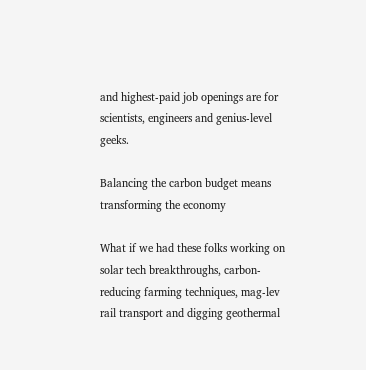and highest-paid job openings are for scientists, engineers and genius-level geeks.

Balancing the carbon budget means transforming the economy

What if we had these folks working on solar tech breakthroughs, carbon-reducing farming techniques, mag-lev rail transport and digging geothermal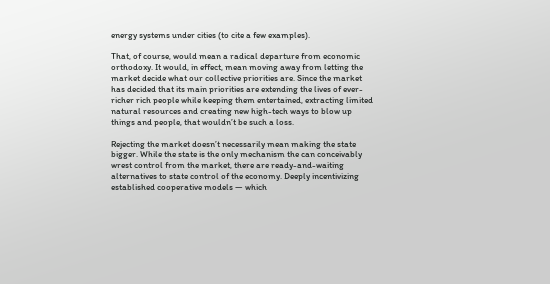energy systems under cities (to cite a few examples).

That, of course, would mean a radical departure from economic orthodoxy. It would, in effect, mean moving away from letting the market decide what our collective priorities are. Since the market has decided that its main priorities are extending the lives of ever-richer rich people while keeping them entertained, extracting limited natural resources and creating new high-tech ways to blow up things and people, that wouldn’t be such a loss.

Rejecting the market doesn’t necessarily mean making the state bigger. While the state is the only mechanism the can conceivably wrest control from the market, there are ready-and-waiting alternatives to state control of the economy. Deeply incentivizing established cooperative models — which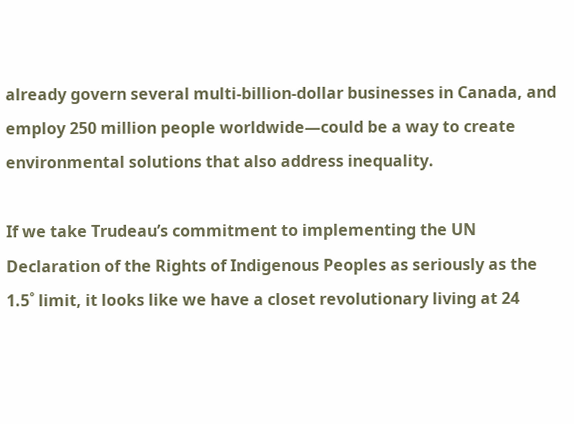already govern several multi-billion-dollar businesses in Canada, and employ 250 million people worldwide—could be a way to create environmental solutions that also address inequality.

If we take Trudeau’s commitment to implementing the UN Declaration of the Rights of Indigenous Peoples as seriously as the 1.5˚ limit, it looks like we have a closet revolutionary living at 24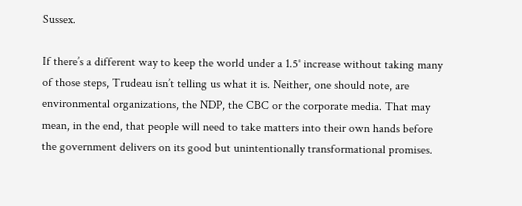Sussex.

If there’s a different way to keep the world under a 1.5˚ increase without taking many of those steps, Trudeau isn’t telling us what it is. Neither, one should note, are environmental organizations, the NDP, the CBC or the corporate media. That may mean, in the end, that people will need to take matters into their own hands before the government delivers on its good but unintentionally transformational promises.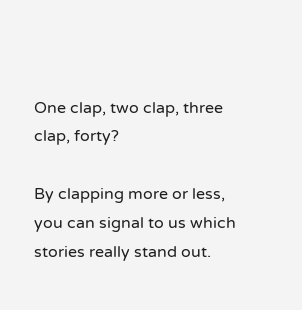One clap, two clap, three clap, forty?

By clapping more or less, you can signal to us which stories really stand out.